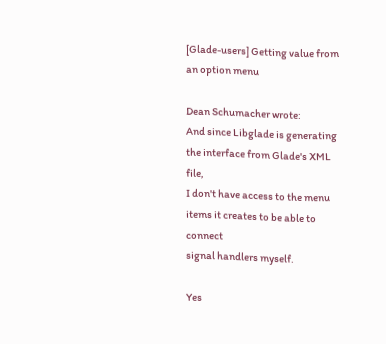[Glade-users] Getting value from an option menu

Dean Schumacher wrote:
And since Libglade is generating the interface from Glade's XML file,
I don't have access to the menu items it creates to be able to connect
signal handlers myself.

Yes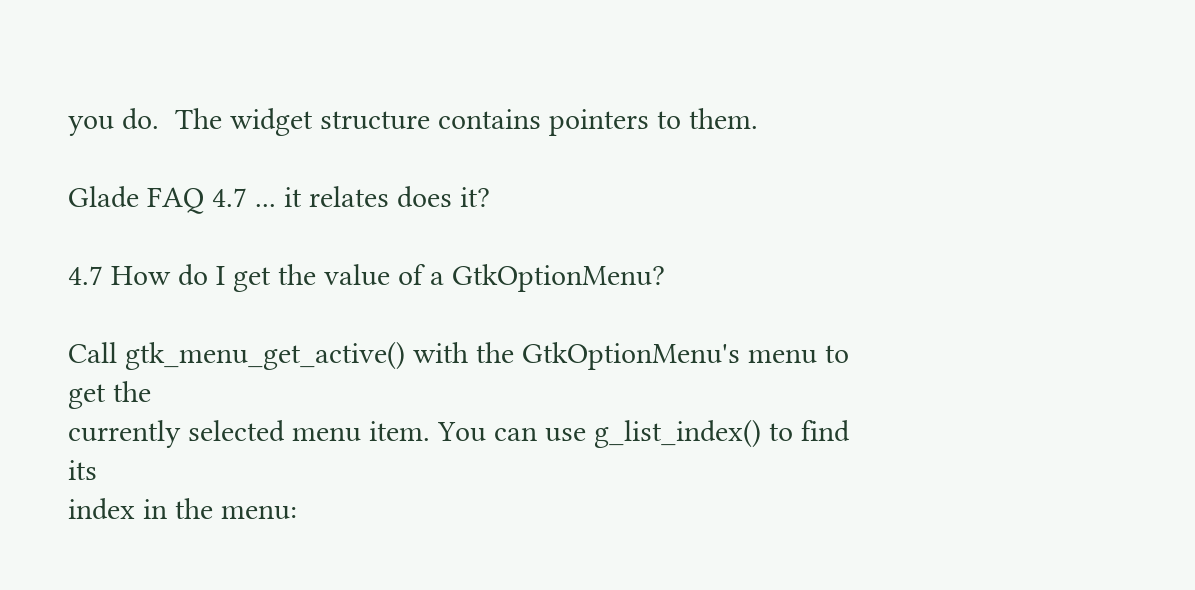you do.  The widget structure contains pointers to them.

Glade FAQ 4.7 ... it relates does it?

4.7 How do I get the value of a GtkOptionMenu?

Call gtk_menu_get_active() with the GtkOptionMenu's menu to get the
currently selected menu item. You can use g_list_index() to find its
index in the menu: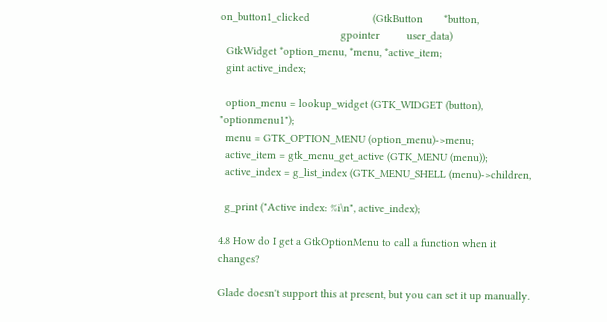on_button1_clicked                     (GtkButton       *button,
                                        gpointer         user_data)
  GtkWidget *option_menu, *menu, *active_item;
  gint active_index;

  option_menu = lookup_widget (GTK_WIDGET (button), "optionmenu1");
  menu = GTK_OPTION_MENU (option_menu)->menu;
  active_item = gtk_menu_get_active (GTK_MENU (menu));
  active_index = g_list_index (GTK_MENU_SHELL (menu)->children,

  g_print ("Active index: %i\n", active_index);

4.8 How do I get a GtkOptionMenu to call a function when it changes?

Glade doesn't support this at present, but you can set it up manually.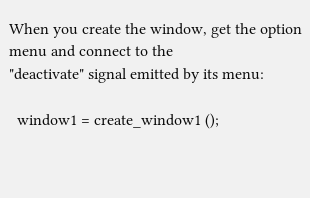When you create the window, get the option menu and connect to the
"deactivate" signal emitted by its menu:

  window1 = create_window1 ();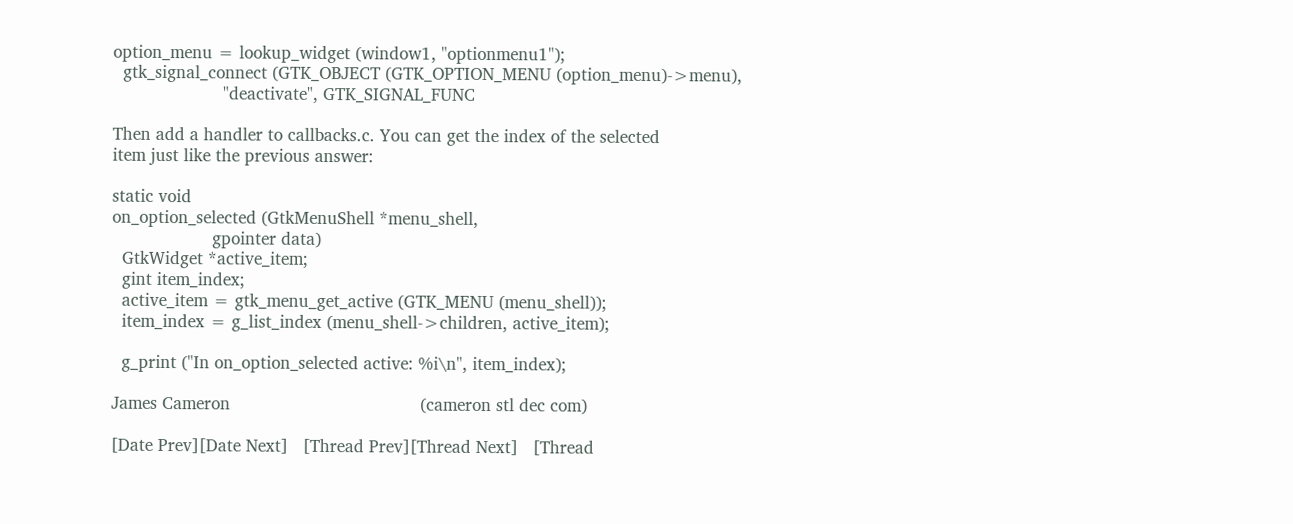option_menu = lookup_widget (window1, "optionmenu1");
  gtk_signal_connect (GTK_OBJECT (GTK_OPTION_MENU (option_menu)->menu),
                      "deactivate", GTK_SIGNAL_FUNC

Then add a handler to callbacks.c. You can get the index of the selected
item just like the previous answer:

static void
on_option_selected (GtkMenuShell *menu_shell,
                    gpointer data)
  GtkWidget *active_item;
  gint item_index;
  active_item = gtk_menu_get_active (GTK_MENU (menu_shell));
  item_index = g_list_index (menu_shell->children, active_item);

  g_print ("In on_option_selected active: %i\n", item_index);

James Cameron                                      (cameron stl dec com)

[Date Prev][Date Next]   [Thread Prev][Thread Next]   [Thread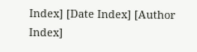Index] [Date Index] [Author Index]